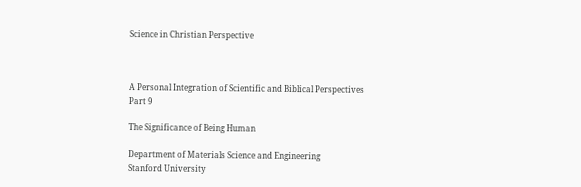Science in Christian Perspective



A Personal Integration of Scientific and Biblical Perspectives
Part 9

The Significance of Being Human

Department of Materials Science and Engineering
Stanford University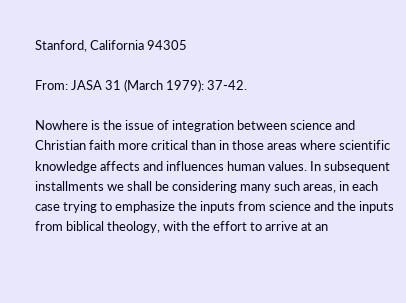Stanford, California 94305

From: JASA 31 (March 1979): 37-42.

Nowhere is the issue of integration between science and Christian faith more critical than in those areas where scientific knowledge affects and influences human values. In subsequent installments we shall be considering many such areas, in each case trying to emphasize the inputs from science and the inputs from biblical theology, with the effort to arrive at an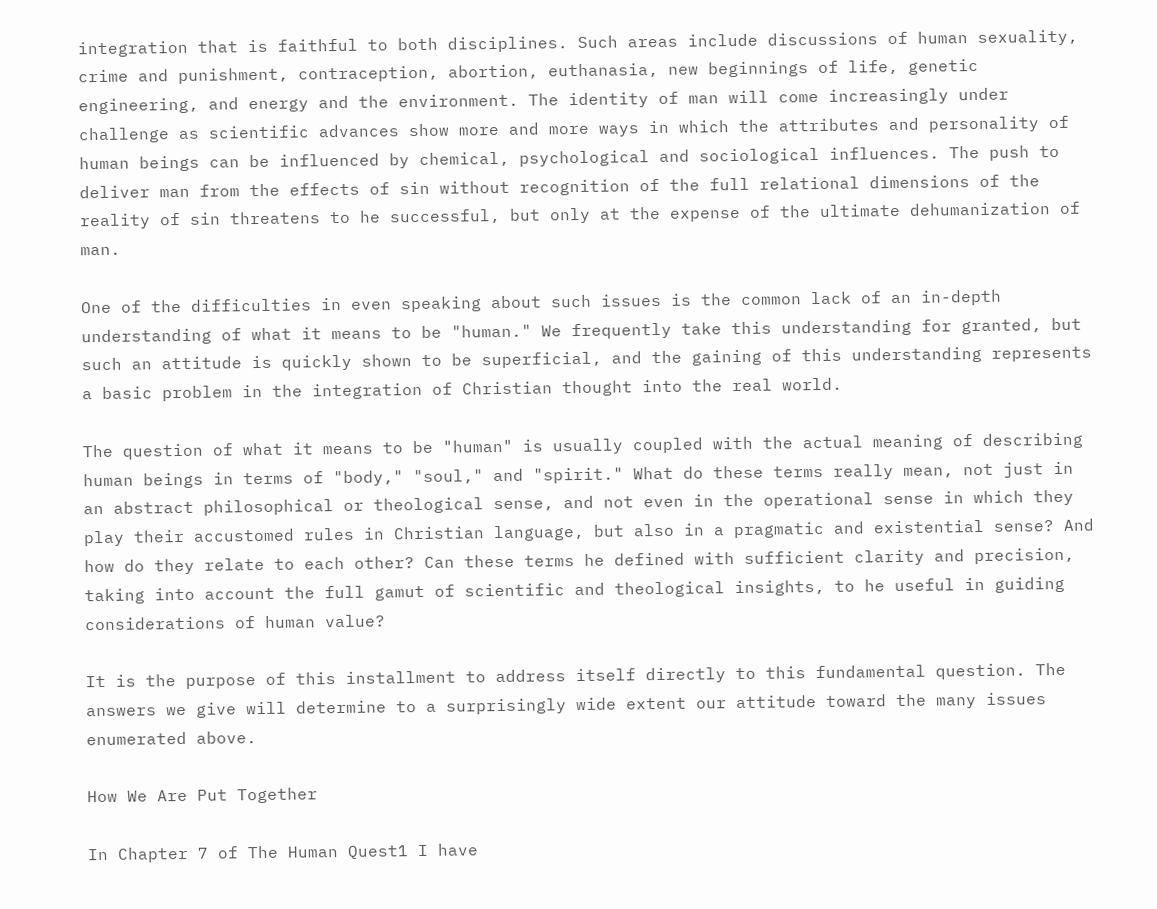integration that is faithful to both disciplines. Such areas include discussions of human sexuality, crime and punishment, contraception, abortion, euthanasia, new beginnings of life, genetic engineering, and energy and the environment. The identity of man will come increasingly under challenge as scientific advances show more and more ways in which the attributes and personality of human beings can be influenced by chemical, psychological and sociological influences. The push to deliver man from the effects of sin without recognition of the full relational dimensions of the reality of sin threatens to he successful, but only at the expense of the ultimate dehumanization of man.

One of the difficulties in even speaking about such issues is the common lack of an in-depth understanding of what it means to be "human." We frequently take this understanding for granted, but such an attitude is quickly shown to be superficial, and the gaining of this understanding represents a basic problem in the integration of Christian thought into the real world.

The question of what it means to be "human" is usually coupled with the actual meaning of describing human beings in terms of "body," "soul," and "spirit." What do these terms really mean, not just in an abstract philosophical or theological sense, and not even in the operational sense in which they play their accustomed rules in Christian language, but also in a pragmatic and existential sense? And how do they relate to each other? Can these terms he defined with sufficient clarity and precision, taking into account the full gamut of scientific and theological insights, to he useful in guiding considerations of human value?

It is the purpose of this installment to address itself directly to this fundamental question. The answers we give will determine to a surprisingly wide extent our attitude toward the many issues enumerated above.

How We Are Put Together

In Chapter 7 of The Human Quest1 I have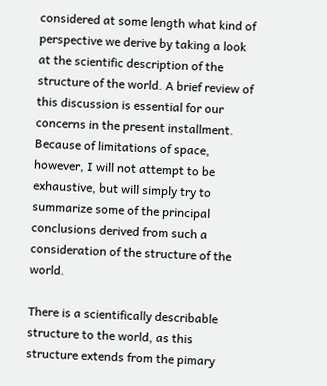considered at some length what kind of perspective we derive by taking a look at the scientific description of the structure of the world. A brief review of this discussion is essential for our concerns in the present installment. Because of limitations of space, however, I will not attempt to be exhaustive, but will simply try to summarize some of the principal conclusions derived from such a consideration of the structure of the world.

There is a scientifically describable structure to the world, as this structure extends from the pimary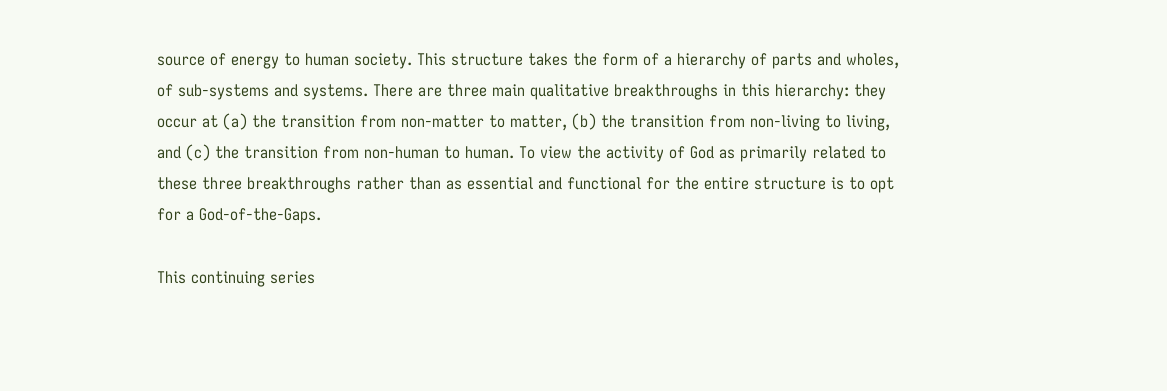source of energy to human society. This structure takes the form of a hierarchy of parts and wholes, of sub-systems and systems. There are three main qualitative breakthroughs in this hierarchy: they occur at (a) the transition from non-matter to matter, (b) the transition from non-living to living, and (c) the transition from non-human to human. To view the activity of God as primarily related to these three breakthroughs rather than as essential and functional for the entire structure is to opt for a God-of-the-Gaps.

This continuing series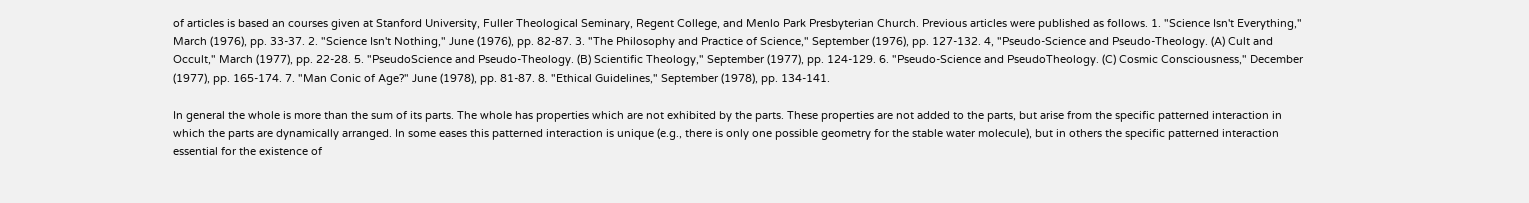of articles is based an courses given at Stanford University, Fuller Theological Seminary, Regent College, and Menlo Park Presbyterian Church. Previous articles were published as follows. 1. "Science Isn't Everything," March (1976), pp. 33-37. 2. "Science Isn't Nothing," June (1976), pp. 82-87. 3. "The Philosophy and Practice of Science," September (1976), pp. 127-132. 4, "Pseudo-Science and Pseudo-Theology. (A) Cult and Occult," March (1977), pp. 22-28. 5. "PseudoScience and Pseudo-Theology. (B) Scientific Theology," September (1977), pp. 124-129. 6. "Pseudo-Science and PseudoTheology. (C) Cosmic Consciousness," December (1977), pp. 165-174. 7. "Man Conic of Age?" June (1978), pp. 81-87. 8. "Ethical Guidelines," September (1978), pp. 134-141.

In general the whole is more than the sum of its parts. The whole has properties which are not exhibited by the parts. These properties are not added to the parts, but arise from the specific patterned interaction in which the parts are dynamically arranged. In some eases this patterned interaction is unique (e.g., there is only one possible geometry for the stable water molecule), but in others the specific patterned interaction essential for the existence of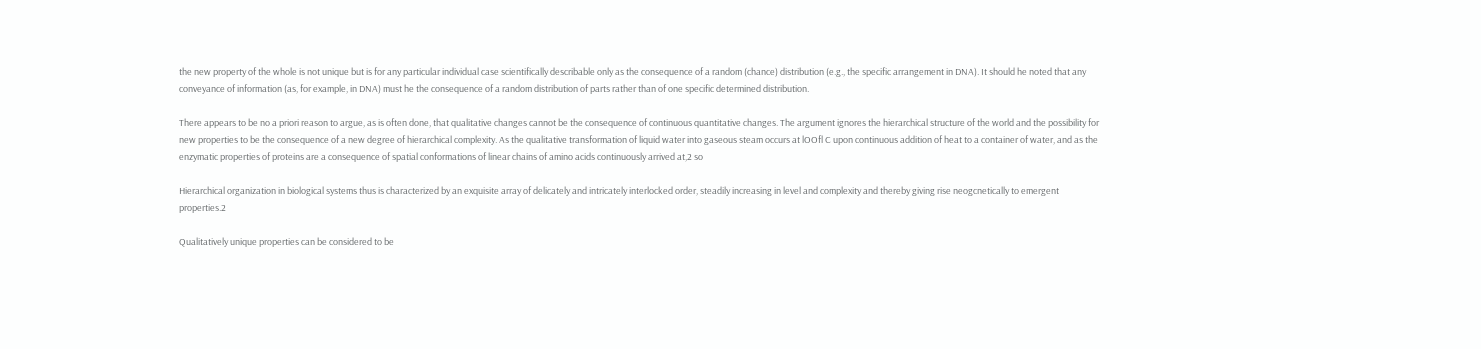the new property of the whole is not unique but is for any particular individual case scientifically describable only as the consequence of a random (chance) distribution (e.g., the specific arrangement in DNA). It should he noted that any conveyance of information (as, for example, in DNA) must he the consequence of a random distribution of parts rather than of one specific determined distribution.

There appears to be no a priori reason to argue, as is often done, that qualitative changes cannot be the consequence of continuous quantitative changes. The argument ignores the hierarchical structure of the world and the possibility for new properties to be the consequence of a new degree of hierarchical complexity. As the qualitative transformation of liquid water into gaseous steam occurs at lOOfl C upon continuous addition of heat to a container of water, and as the enzymatic properties of proteins are a consequence of spatial conformations of linear chains of amino acids continuously arrived at,2 so

Hierarchical organization in biological systems thus is characterized by an exquisite array of delicately and intricately interlocked order, steadily increasing in level and complexity and thereby giving rise neogcnetically to emergent properties.2

Qualitatively unique properties can be considered to be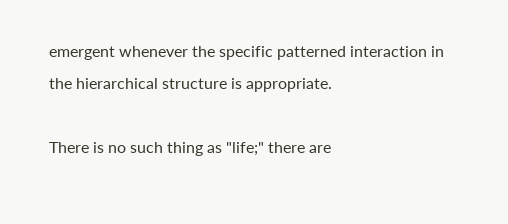emergent whenever the specific patterned interaction in the hierarchical structure is appropriate.

There is no such thing as "life;" there are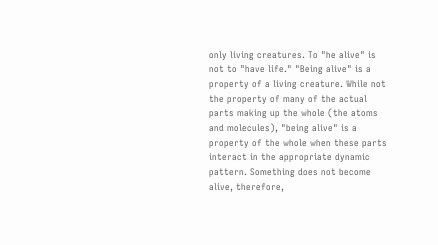only living creatures. To "he alive" is not to "have life." "Being alive" is a property of a living creature. While not the property of many of the actual parts making up the whole (the atoms and molecules), "being alive" is a property of the whole when these parts interact in the appropriate dynamic pattern. Something does not become alive, therefore,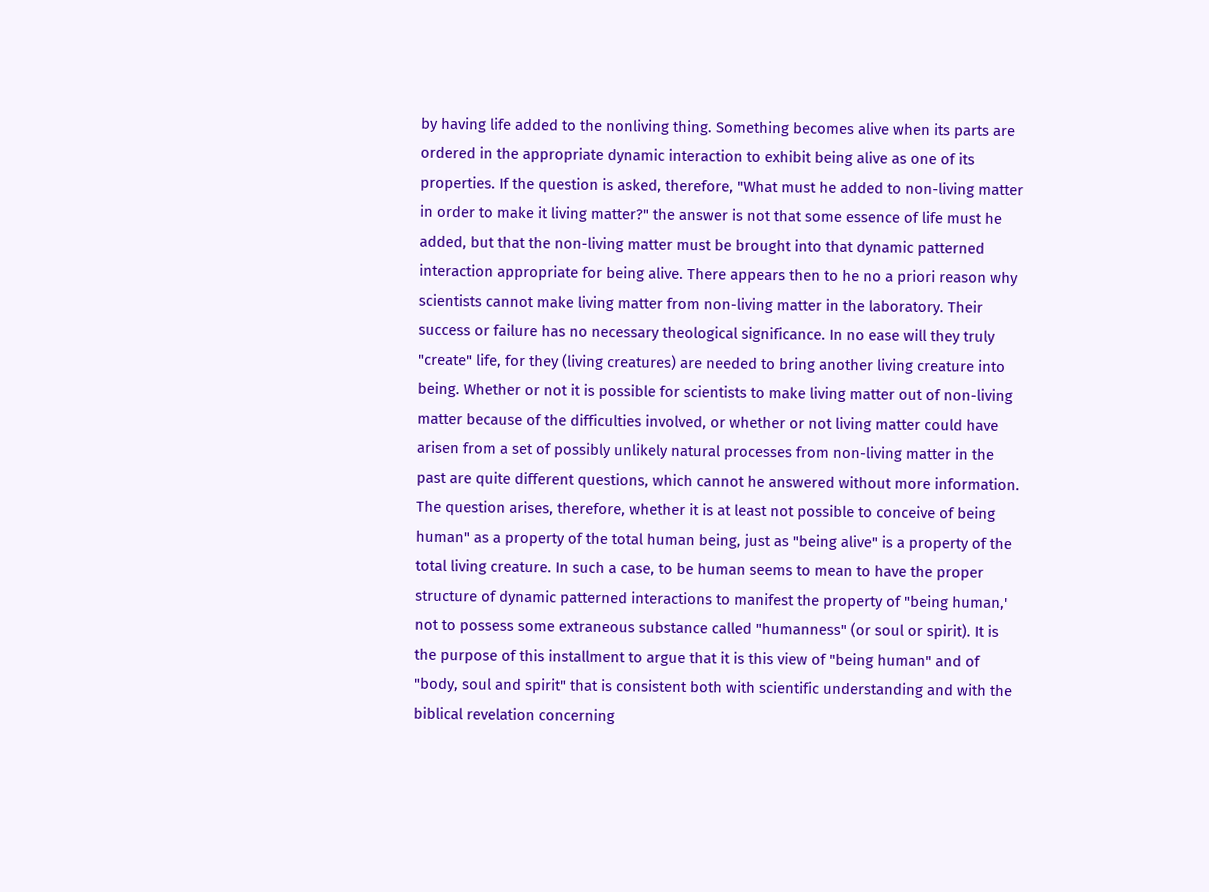by having life added to the nonliving thing. Something becomes alive when its parts are ordered in the appropriate dynamic interaction to exhibit being alive as one of its properties. If the question is asked, therefore, "What must he added to non-living matter in order to make it living matter?" the answer is not that some essence of life must he added, but that the non-living matter must be brought into that dynamic patterned interaction appropriate for being alive. There appears then to he no a priori reason why scientists cannot make living matter from non-living matter in the laboratory. Their success or failure has no necessary theological significance. In no ease will they truly "create" life, for they (living creatures) are needed to bring another living creature into being. Whether or not it is possible for scientists to make living matter out of non-living matter because of the difficulties involved, or whether or not living matter could have arisen from a set of possibly unlikely natural processes from non-living matter in the past are quite different questions, which cannot he answered without more information.
The question arises, therefore, whether it is at least not possible to conceive of being human" as a property of the total human being, just as "being alive" is a property of the total living creature. In such a case, to be human seems to mean to have the proper structure of dynamic patterned interactions to manifest the property of "being human,' not to possess some extraneous substance called "humanness" (or soul or spirit). It is the purpose of this installment to argue that it is this view of "being human" and of "body, soul and spirit" that is consistent both with scientific understanding and with the biblical revelation concerning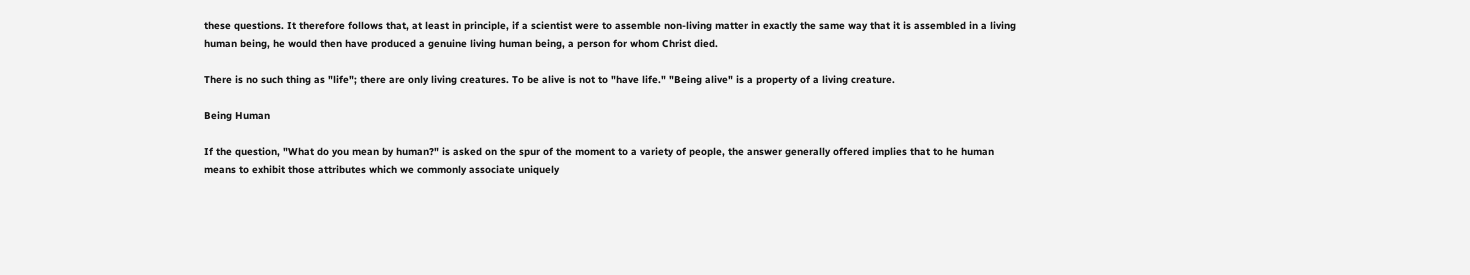these questions. It therefore follows that, at least in principle, if a scientist were to assemble non-living matter in exactly the same way that it is assembled in a living human being, he would then have produced a genuine living human being, a person for whom Christ died.

There is no such thing as "life"; there are only living creatures. To be alive is not to "have life." "Being alive" is a property of a living creature.

Being Human

If the question, "What do you mean by human?" is asked on the spur of the moment to a variety of people, the answer generally offered implies that to he human means to exhibit those attributes which we commonly associate uniquely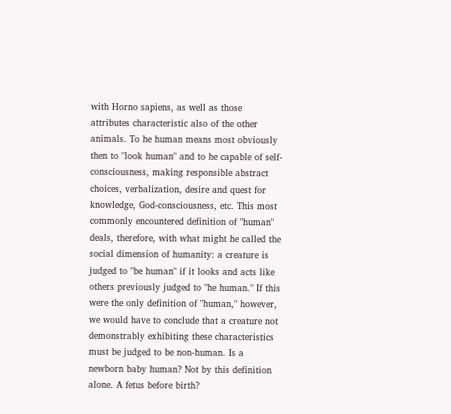with Horno sapiens, as well as those attributes characteristic also of the other animals. To he human means most obviously then to "look human" and to he capable of self-consciousness, making responsible abstract choices, verbalization, desire and quest for knowledge, God-consciousness, etc. This most commonly encountered definition of "human" deals, therefore, with what might he called the social dimension of humanity: a creature is judged to "be human" if it looks and acts like others previously judged to "he human." If this were the only definition of "human," however, we would have to conclude that a creature not demonstrably exhibiting these characteristics must be judged to be non-human. Is a newborn baby human? Not by this definition alone. A fetus before birth?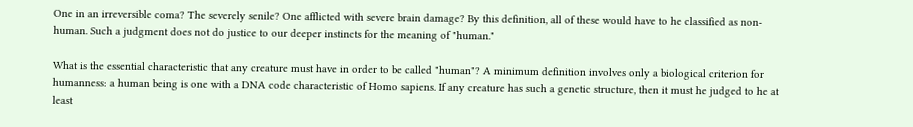One in an irreversible coma? The severely senile? One afflicted with severe brain damage? By this definition, all of these would have to he classified as non-human. Such a judgment does not do justice to our deeper instincts for the meaning of "human."

What is the essential characteristic that any creature must have in order to be called "human"? A minimum definition involves only a biological criterion for humanness: a human being is one with a DNA code characteristic of Homo sapiens. If any creature has such a genetic structure, then it must he judged to he at least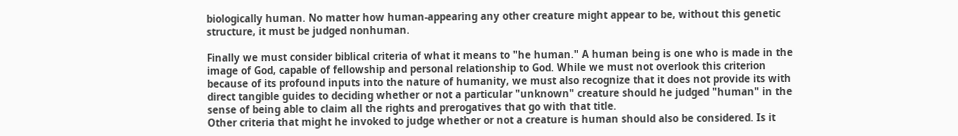biologically human. No matter how human-appearing any other creature might appear to be, without this genetic structure, it must be judged nonhuman.

Finally we must consider biblical criteria of what it means to "he human." A human being is one who is made in the image of God, capable of fellowship and personal relationship to God. While we must not overlook this criterion because of its profound inputs into the nature of humanity, we must also recognize that it does not provide its with direct tangible guides to deciding whether or not a particular "unknown" creature should he judged "human" in the sense of being able to claim all the rights and prerogatives that go with that title.
Other criteria that might he invoked to judge whether or not a creature is human should also be considered. Is it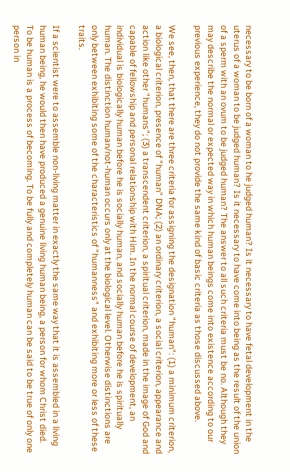necessary to be born of a woman to he judged human? Is it necessary to have fetal development in the uterus of a woman to be judged human? Is it necessary to have come into being as the result of the union of a sperm with an ovum to be judged human? The answer to all such criteria must be no. Although they may describe the normal or expected way in which human beings come into existence according to our previous experience, they do not provide the same kind of basic criteria as those discussed above.

We see, then, that there are three criteria for assigning the designation "human": (1) a minimum criterion, a biological criterion, presence of "human" DNA; (2) an ordinary criterion, a social criterion, appearance and action like other "humans"; (3) a transcendent criterion, a spiritual criterion, made in the image of God and capable of fellowship and personal relationship with Him. In the normal course of development, an individual is biologically human before he is socially human, and socially human before he is spiritually human. The distinction human/not-human occurs only at the biological level. Otherwise distinctions are only between exhibiting some of the characteristics of "humanness" and exhibiting more or less of these traits.

If a scientist were to assemble non-living matter in exactly the same way that it is assembled in a living human being, he would then have produced a genuine living human being, a person for whom Christ died.
To be human is a process of becoming. To be fully and completely human can be said to be true of only one person in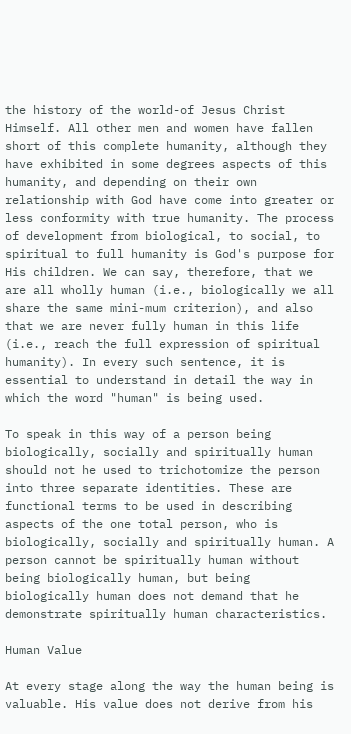the history of the world-of Jesus Christ Himself. All other men and women have fallen short of this complete humanity, although they have exhibited in some degrees aspects of this humanity, and depending on their own relationship with God have come into greater or less conformity with true humanity. The process of development from biological, to social, to spiritual to full humanity is God's purpose for His children. We can say, therefore, that we are all wholly human (i.e., biologically we all share the same mini-mum criterion), and also that we are never fully human in this life (i.e., reach the full expression of spiritual humanity). In every such sentence, it is essential to understand in detail the way in which the word "human" is being used.

To speak in this way of a person being biologically, socially and spiritually human should not he used to trichotomize the person into three separate identities. These are functional terms to be used in describing aspects of the one total person, who is biologically, socially and spiritually human. A person cannot be spiritually human without being biologically human, but being biologically human does not demand that he demonstrate spiritually human characteristics.

Human Value

At every stage along the way the human being is valuable. His value does not derive from his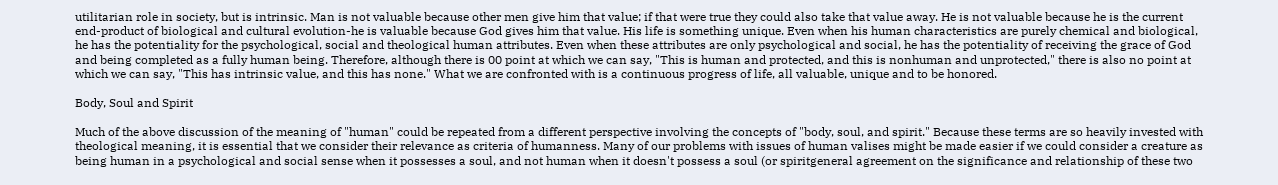utilitarian role in society, but is intrinsic. Man is not valuable because other men give him that value; if that were true they could also take that value away. He is not valuable because he is the current end-product of biological and cultural evolution-he is valuable because God gives him that value. His life is something unique. Even when his human characteristics are purely chemical and biological, he has the potentiality for the psychological, social and theological human attributes. Even when these attributes are only psychological and social, he has the potentiality of receiving the grace of God and being completed as a fully human being. Therefore, although there is 00 point at which we can say, "This is human and protected, and this is nonhuman and unprotected," there is also no point at which we can say, "This has intrinsic value, and this has none." What we are confronted with is a continuous progress of life, all valuable, unique and to be honored.

Body, Soul and Spirit

Much of the above discussion of the meaning of "human" could be repeated from a different perspective involving the concepts of "body, soul, and spirit." Because these terms are so heavily invested with theological meaning, it is essential that we consider their relevance as criteria of humanness. Many of our problems with issues of human valises might be made easier if we could consider a creature as being human in a psychological and social sense when it possesses a soul, and not human when it doesn't possess a soul (or spiritgeneral agreement on the significance and relationship of these two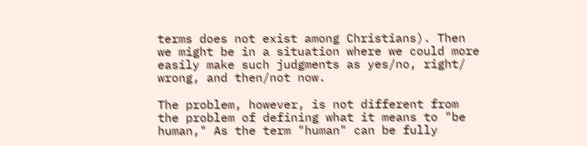terms does not exist among Christians). Then we might be in a situation where we could more easily make such judgments as yes/no, right/ wrong, and then/not now.

The problem, however, is not different from the problem of defining what it means to "be human," As the term "human" can be fully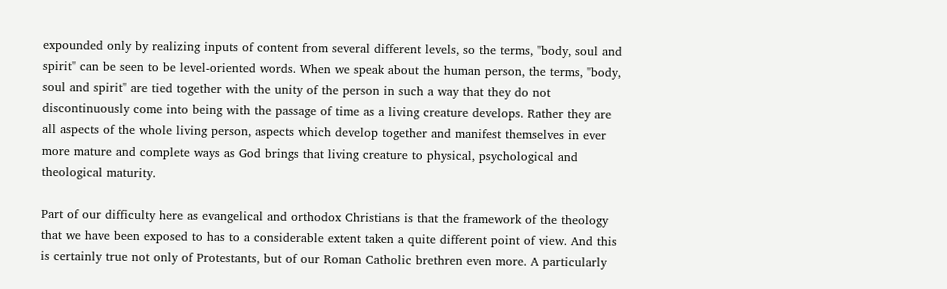expounded only by realizing inputs of content from several different levels, so the terms, "body, soul and spirit" can be seen to be level-oriented words. When we speak about the human person, the terms, "body, soul and spirit" are tied together with the unity of the person in such a way that they do not discontinuously come into being with the passage of time as a living creature develops. Rather they are all aspects of the whole living person, aspects which develop together and manifest themselves in ever more mature and complete ways as God brings that living creature to physical, psychological and theological maturity.

Part of our difficulty here as evangelical and orthodox Christians is that the framework of the theology that we have been exposed to has to a considerable extent taken a quite different point of view. And this is certainly true not only of Protestants, but of our Roman Catholic brethren even more. A particularly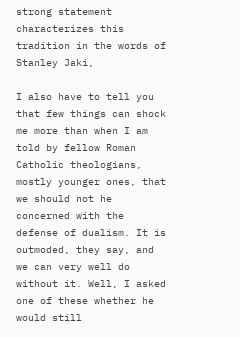strong statement characterizes this tradition in the words of Stanley Jaki,

I also have to tell you that few things can shock me more than when I am told by fellow Roman Catholic theologians, mostly younger ones, that we should not he concerned with the defense of dualism. It is outmoded, they say, and we can very well do without it. Well, I asked one of these whether he would still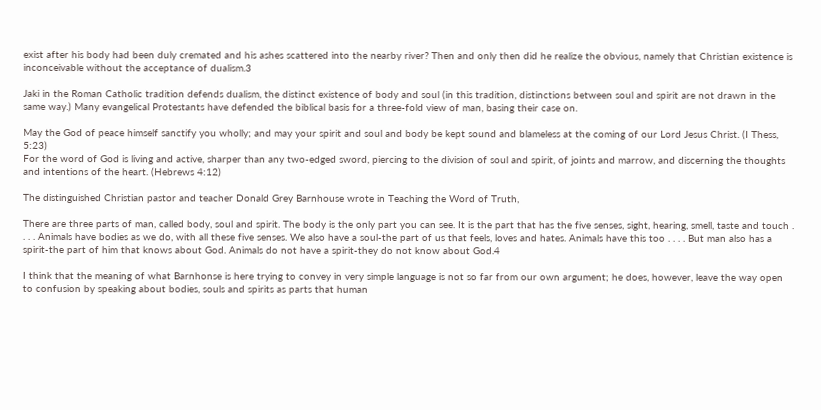exist after his body had been duly cremated and his ashes scattered into the nearby river? Then and only then did he realize the obvious, namely that Christian existence is inconceivable without the acceptance of dualism.3

Jaki in the Roman Catholic tradition defends dualism, the distinct existence of body and soul (in this tradition, distinctions between soul and spirit are not drawn in the same way.) Many evangelical Protestants have defended the biblical basis for a three-fold view of man, basing their case on.

May the God of peace himself sanctify you wholly; and may your spirit and soul and body be kept sound and blameless at the coming of our Lord Jesus Christ. (I Thess, 5:23)
For the word of God is living and active, sharper than any two-edged sword, piercing to the division of soul and spirit, of joints and marrow, and discerning the thoughts and intentions of the heart. (Hebrews 4:12)

The distinguished Christian pastor and teacher Donald Grey Barnhouse wrote in Teaching the Word of Truth,

There are three parts of man, called body, soul and spirit. The body is the only part you can see. It is the part that has the five senses, sight, hearing, smell, taste and touch . . . . Animals have bodies as we do, with all these five senses. We also have a soul-the part of us that feels, loves and hates. Animals have this too . . . . But man also has a spirit-the part of him that knows about God. Animals do not have a spirit-they do not know about God.4

I think that the meaning of what Barnhonse is here trying to convey in very simple language is not so far from our own argument; he does, however, leave the way open to confusion by speaking about bodies, souls and spirits as parts that human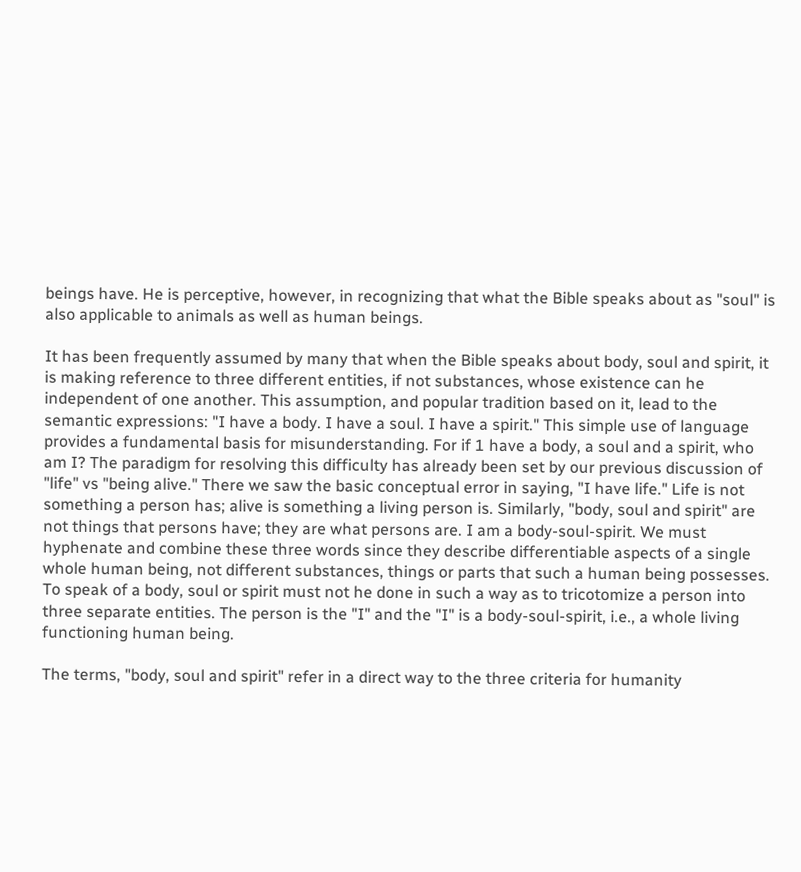beings have. He is perceptive, however, in recognizing that what the Bible speaks about as "soul" is also applicable to animals as well as human beings.

It has been frequently assumed by many that when the Bible speaks about body, soul and spirit, it is making reference to three different entities, if not substances, whose existence can he independent of one another. This assumption, and popular tradition based on it, lead to the semantic expressions: "I have a body. I have a soul. I have a spirit." This simple use of language provides a fundamental basis for misunderstanding. For if 1 have a body, a soul and a spirit, who am I? The paradigm for resolving this difficulty has already been set by our previous discussion of "life" vs "being alive." There we saw the basic conceptual error in saying, "I have life." Life is not something a person has; alive is something a living person is. Similarly, "body, soul and spirit" are not things that persons have; they are what persons are. I am a body-soul-spirit. We must hyphenate and combine these three words since they describe differentiable aspects of a single whole human being, not different substances, things or parts that such a human being possesses. To speak of a body, soul or spirit must not he done in such a way as to tricotomize a person into three separate entities. The person is the "I" and the "I" is a body-soul-spirit, i.e., a whole living functioning human being.

The terms, "body, soul and spirit" refer in a direct way to the three criteria for humanity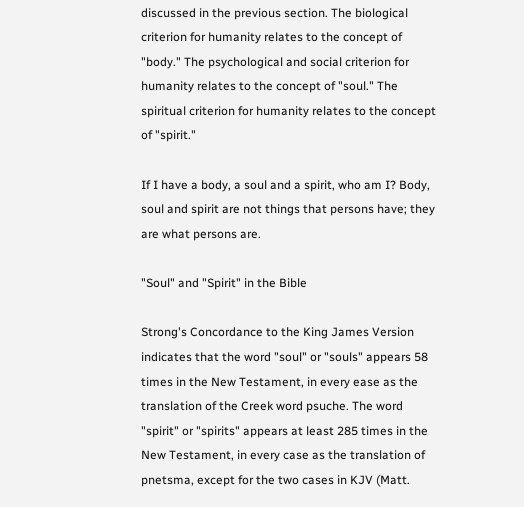discussed in the previous section. The biological criterion for humanity relates to the concept of "body." The psychological and social criterion for humanity relates to the concept of "soul." The spiritual criterion for humanity relates to the concept of "spirit."

If I have a body, a soul and a spirit, who am I? Body, soul and spirit are not things that persons have; they are what persons are.

"Soul" and "Spirit" in the Bible

Strong's Concordance to the King James Version indicates that the word "soul" or "souls" appears 58 times in the New Testament, in every ease as the translation of the Creek word psuche. The word "spirit" or "spirits" appears at least 285 times in the New Testament, in every case as the translation of pnetsma, except for the two cases in KJV (Matt.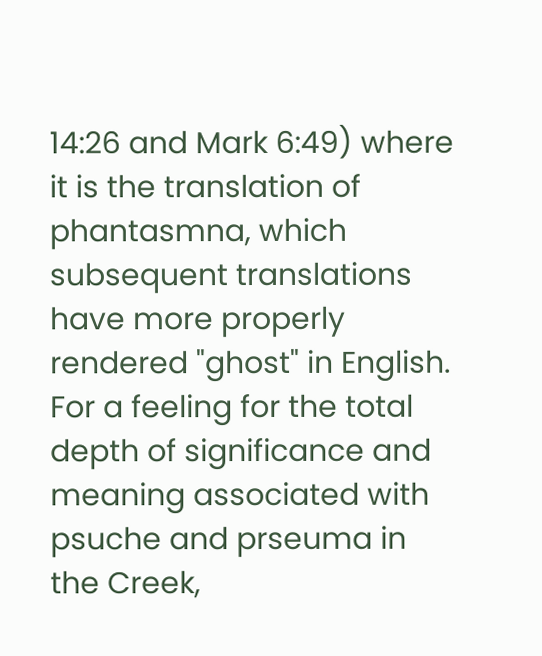14:26 and Mark 6:49) where it is the translation of phantasmna, which subsequent translations have more properly rendered "ghost" in English. For a feeling for the total depth of significance and meaning associated with psuche and prseuma in the Creek,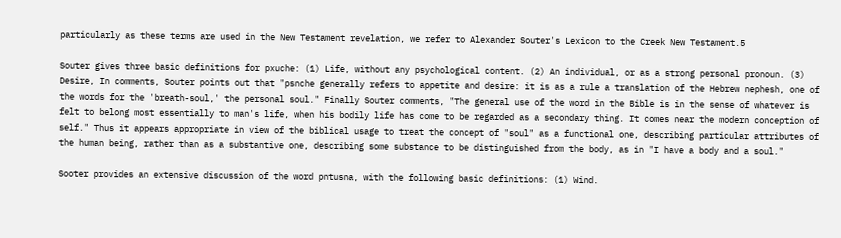particularly as these terms are used in the New Testament revelation, we refer to Alexander Souter's Lexicon to the Creek New Testament.5

Souter gives three basic definitions for pxuche: (1) Life, without any psychological content. (2) An individual, or as a strong personal pronoun. (3) Desire, In comments, Souter points out that "psnche generally refers to appetite and desire: it is as a rule a translation of the Hebrew nephesh, one of the words for the 'breath-soul,' the personal soul." Finally Souter comments, "The general use of the word in the Bible is in the sense of whatever is felt to belong most essentially to man's life, when his bodily life has come to be regarded as a secondary thing. It comes near the modern conception of self." Thus it appears appropriate in view of the biblical usage to treat the concept of "soul" as a functional one, describing particular attributes of the human being, rather than as a substantive one, describing some substance to be distinguished from the body, as in "I have a body and a soul."

Sooter provides an extensive discussion of the word pntusna, with the following basic definitions: (1) Wind.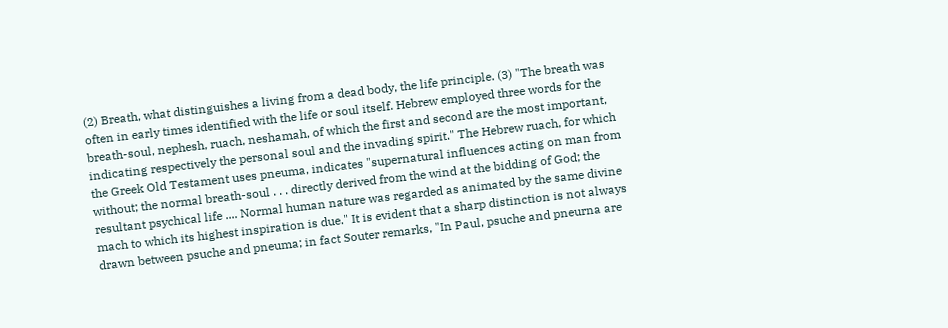(2) Breath, what distinguishes a living from a dead body, the life principle. (3) "The breath was often in early times identified with the life or soul itself. Hebrew employed three words for the breath-soul, nephesh, ruach, neshamah, of which the first and second are the most important, indicating respectively the personal soul and the invading spirit." The Hebrew ruach, for which the Greek Old Testament uses pneuma, indicates "supernatural influences acting on man from without; the normal breath-soul . . . directly derived from the wind at the bidding of God; the resultant psychical life .... Normal human nature was regarded as animated by the same divine mach to which its highest inspiration is due." It is evident that a sharp distinction is not always drawn between psuche and pneuma; in fact Souter remarks, "In Paul, psuche and pneurna are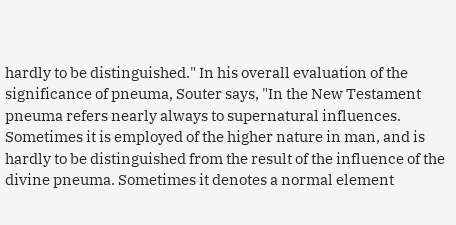hardly to be distinguished." In his overall evaluation of the significance of pneuma, Souter says, "In the New Testament pneuma refers nearly always to supernatural influences. Sometimes it is employed of the higher nature in man, and is hardly to be distinguished from the result of the influence of the divine pneuma. Sometimes it denotes a normal element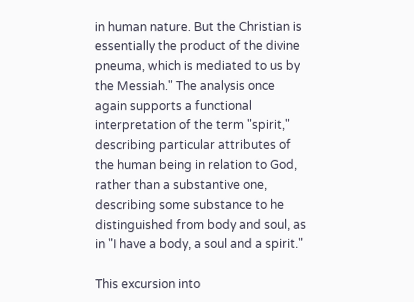in human nature. But the Christian is essentially the product of the divine pneuma, which is mediated to us by the Messiah." The analysis once again supports a functional interpretation of the term "spirit," describing particular attributes of the human being in relation to God, rather than a substantive one, describing some substance to he distinguished from body and soul, as in "I have a body, a soul and a spirit."

This excursion into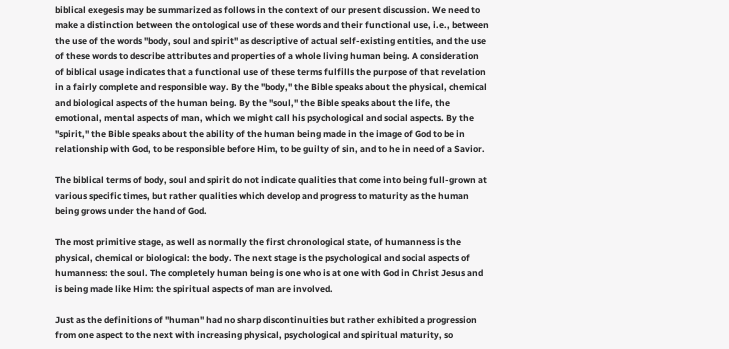biblical exegesis may be summarized as follows in the context of our present discussion. We need to make a distinction between the ontological use of these words and their functional use, i.e., between the use of the words "body, soul and spirit" as descriptive of actual self-existing entities, and the use of these words to describe attributes and properties of a whole living human being. A consideration of biblical usage indicates that a functional use of these terms fulfills the purpose of that revelation in a fairly complete and responsible way. By the "body," the Bible speaks about the physical, chemical and biological aspects of the human being. By the "soul," the Bible speaks about the life, the emotional, mental aspects of man, which we might call his psychological and social aspects. By the "spirit," the Bible speaks about the ability of the human being made in the image of God to be in relationship with God, to be responsible before Him, to be guilty of sin, and to he in need of a Savior.

The biblical terms of body, soul and spirit do not indicate qualities that come into being full-grown at various specific times, but rather qualities which develop and progress to maturity as the human being grows under the hand of God.

The most primitive stage, as well as normally the first chronological state, of humanness is the physical, chemical or biological: the body. The next stage is the psychological and social aspects of humanness: the soul. The completely human being is one who is at one with God in Christ Jesus and is being made like Him: the spiritual aspects of man are involved.

Just as the definitions of "human" had no sharp discontinuities but rather exhibited a progression from one aspect to the next with increasing physical, psychological and spiritual maturity, so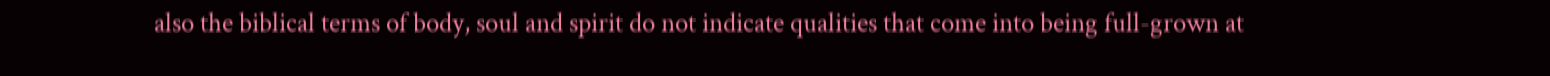also the biblical terms of body, soul and spirit do not indicate qualities that come into being full-grown at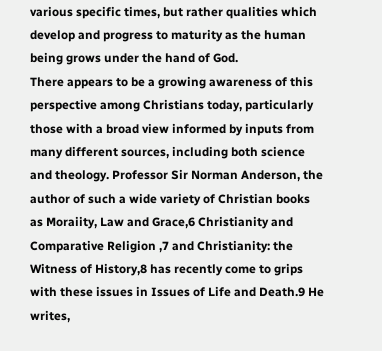various specific times, but rather qualities which develop and progress to maturity as the human being grows under the hand of God.
There appears to be a growing awareness of this perspective among Christians today, particularly those with a broad view informed by inputs from many different sources, including both science and theology. Professor Sir Norman Anderson, the author of such a wide variety of Christian books as Moraiity, Law and Grace,6 Christianity and Comparative Religion ,7 and Christianity: the Witness of History,8 has recently come to grips with these issues in Issues of Life and Death.9 He writes,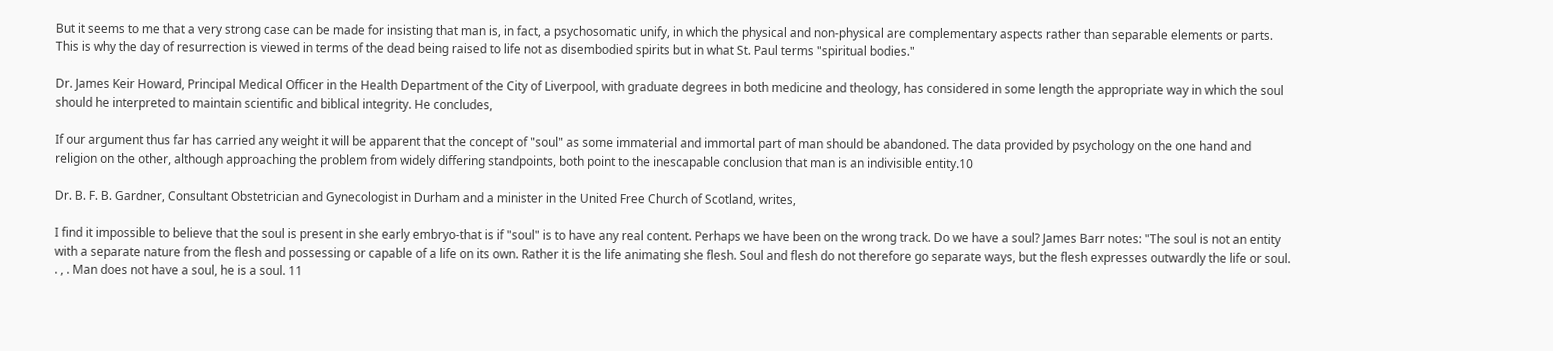But it seems to me that a very strong case can be made for insisting that man is, in fact, a psychosomatic unify, in which the physical and non-physical are complementary aspects rather than separable elements or parts. This is why the day of resurrection is viewed in terms of the dead being raised to life not as disembodied spirits but in what St. Paul terms "spiritual bodies."

Dr. James Keir Howard, Principal Medical Officer in the Health Department of the City of Liverpool, with graduate degrees in both medicine and theology, has considered in some length the appropriate way in which the soul should he interpreted to maintain scientific and biblical integrity. He concludes,

If our argument thus far has carried any weight it will be apparent that the concept of "soul" as some immaterial and immortal part of man should be abandoned. The data provided by psychology on the one hand and religion on the other, although approaching the problem from widely differing standpoints, both point to the inescapable conclusion that man is an indivisible entity.10

Dr. B. F. B. Gardner, Consultant Obstetrician and Gynecologist in Durham and a minister in the United Free Church of Scotland, writes,

I find it impossible to believe that the soul is present in she early embryo-that is if "soul" is to have any real content. Perhaps we have been on the wrong track. Do we have a soul? James Barr notes: "The soul is not an entity with a separate nature from the flesh and possessing or capable of a life on its own. Rather it is the life animating she flesh. Soul and flesh do not therefore go separate ways, but the flesh expresses outwardly the life or soul. . , . Man does not have a soul, he is a soul. 11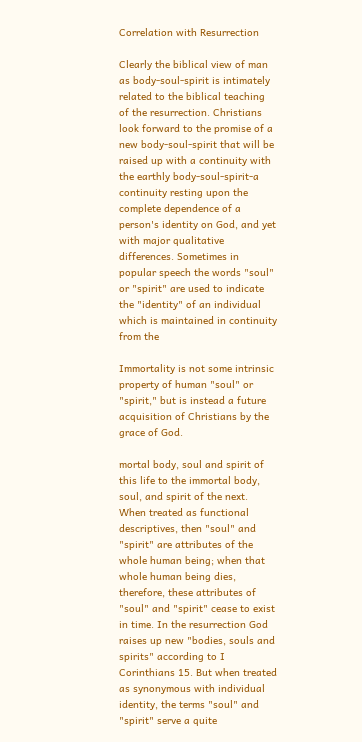Correlation with Resurrection

Clearly the biblical view of man as body-soul-spirit is intimately related to the biblical teaching of the resurrection. Christians look forward to the promise of a new body-soul-spirit that will be raised up with a continuity with the earthly body-soul-spirit-a continuity resting upon the complete dependence of a person's identity on God, and yet with major qualitative differences. Sometimes in popular speech the words "soul" or "spirit" are used to indicate the "identity" of an individual which is maintained in continuity from the

Immortality is not some intrinsic property of human "soul" or "spirit," but is instead a future acquisition of Christians by the grace of God.

mortal body, soul and spirit of this life to the immortal body, soul, and spirit of the next. When treated as functional descriptives, then "soul" and "spirit" are attributes of the whole human being; when that whole human being dies, therefore, these attributes of "soul" and "spirit" cease to exist in time. In the resurrection God raises up new "bodies, souls and spirits" according to I Corinthians 15. But when treated as synonymous with individual identity, the terms "soul" and "spirit" serve a quite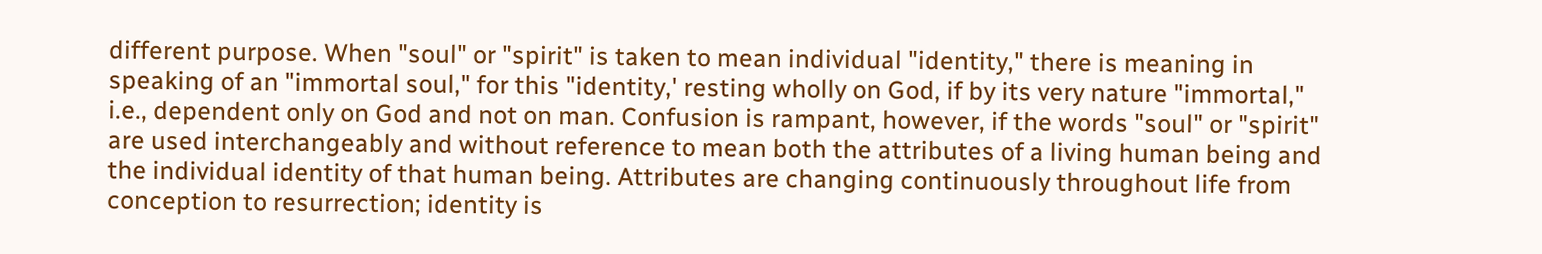different purpose. When "soul" or "spirit" is taken to mean individual "identity," there is meaning in speaking of an "immortal soul," for this "identity,' resting wholly on God, if by its very nature "immortal," i.e., dependent only on God and not on man. Confusion is rampant, however, if the words "soul" or "spirit" are used interchangeably and without reference to mean both the attributes of a living human being and the individual identity of that human being. Attributes are changing continuously throughout life from conception to resurrection; identity is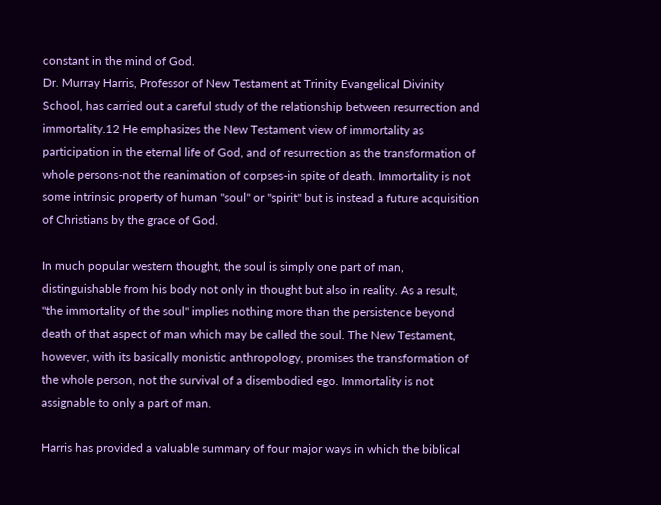constant in the mind of God.
Dr. Murray Harris, Professor of New Testament at Trinity Evangelical Divinity School, has carried out a careful study of the relationship between resurrection and immortality.12 He emphasizes the New Testament view of immortality as participation in the eternal life of God, and of resurrection as the transformation of whole persons-not the reanimation of corpses-in spite of death. Immortality is not some intrinsic property of human "soul" or "spirit" but is instead a future acquisition of Christians by the grace of God.

In much popular western thought, the soul is simply one part of man, distinguishable from his body not only in thought but also in reality. As a result, "the immortality of the soul" implies nothing more than the persistence beyond death of that aspect of man which may be called the soul. The New Testament, however, with its basically monistic anthropology, promises the transformation of the whole person, not the survival of a disembodied ego. Immortality is not assignable to only a part of man.

Harris has provided a valuable summary of four major ways in which the biblical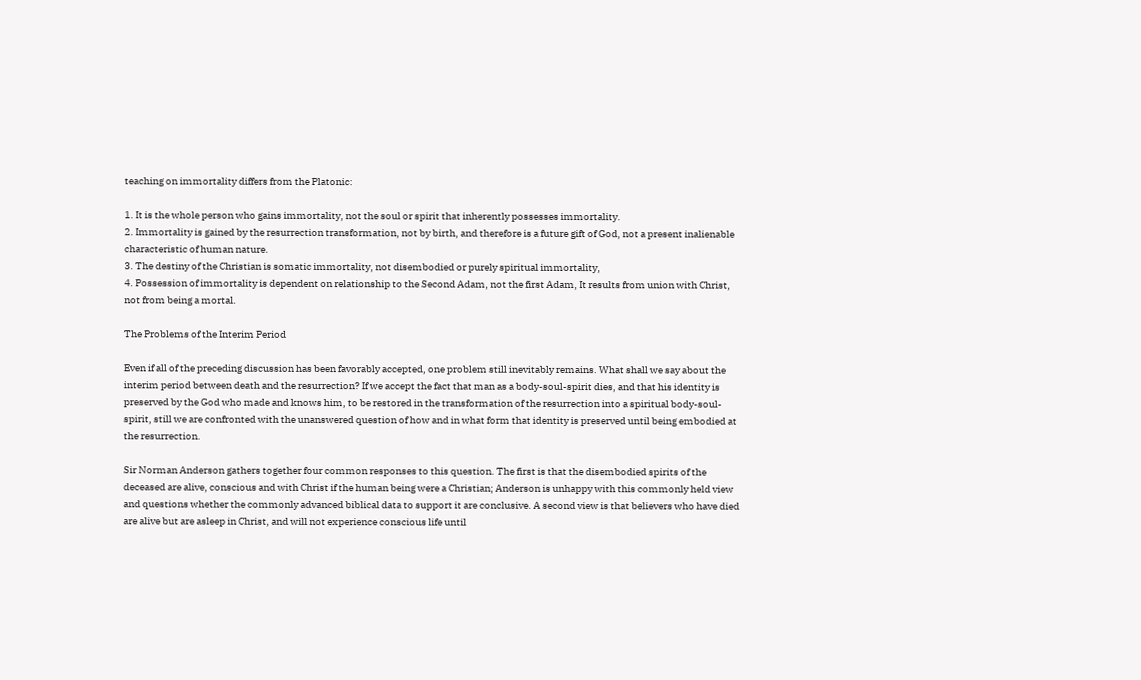teaching on immortality differs from the Platonic:

1. It is the whole person who gains immortality, not the soul or spirit that inherently possesses immortality.
2. Immortality is gained by the resurrection transformation, not by birth, and therefore is a future gift of God, not a present inalienable characteristic of human nature.
3. The destiny of the Christian is somatic immortality, not disembodied or purely spiritual immortality,
4. Possession of immortality is dependent on relationship to the Second Adam, not the first Adam, It results from union with Christ, not from being a mortal.

The Problems of the Interim Period

Even if all of the preceding discussion has been favorably accepted, one problem still inevitably remains. What shall we say about the interim period between death and the resurrection? If we accept the fact that man as a body-soul-spirit dies, and that his identity is preserved by the God who made and knows him, to be restored in the transformation of the resurrection into a spiritual body-soul-spirit, still we are confronted with the unanswered question of how and in what form that identity is preserved until being embodied at the resurrection.

Sir Norman Anderson gathers together four common responses to this question. The first is that the disembodied spirits of the deceased are alive, conscious and with Christ if the human being were a Christian; Anderson is unhappy with this commonly held view and questions whether the commonly advanced biblical data to support it are conclusive. A second view is that believers who have died are alive but are asleep in Christ, and will not experience conscious life until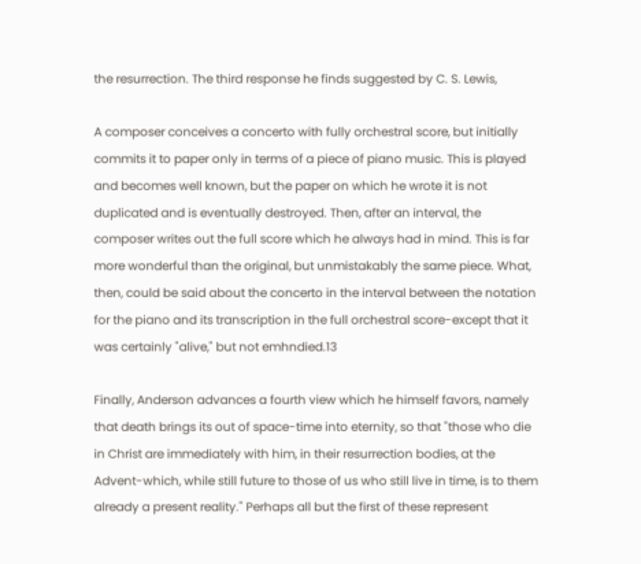the resurrection. The third response he finds suggested by C. S. Lewis,

A composer conceives a concerto with fully orchestral score, but initially commits it to paper only in terms of a piece of piano music. This is played and becomes well known, but the paper on which he wrote it is not duplicated and is eventually destroyed. Then, after an interval, the composer writes out the full score which he always had in mind. This is far more wonderful than the original, but unmistakably the same piece. What, then, could be said about the concerto in the interval between the notation for the piano and its transcription in the full orchestral score-except that it was certainly "alive," but not emhndied.13

Finally, Anderson advances a fourth view which he himself favors, namely that death brings its out of space-time into eternity, so that "those who die in Christ are immediately with him, in their resurrection bodies, at the Advent-which, while still future to those of us who still live in time, is to them already a present reality." Perhaps all but the first of these represent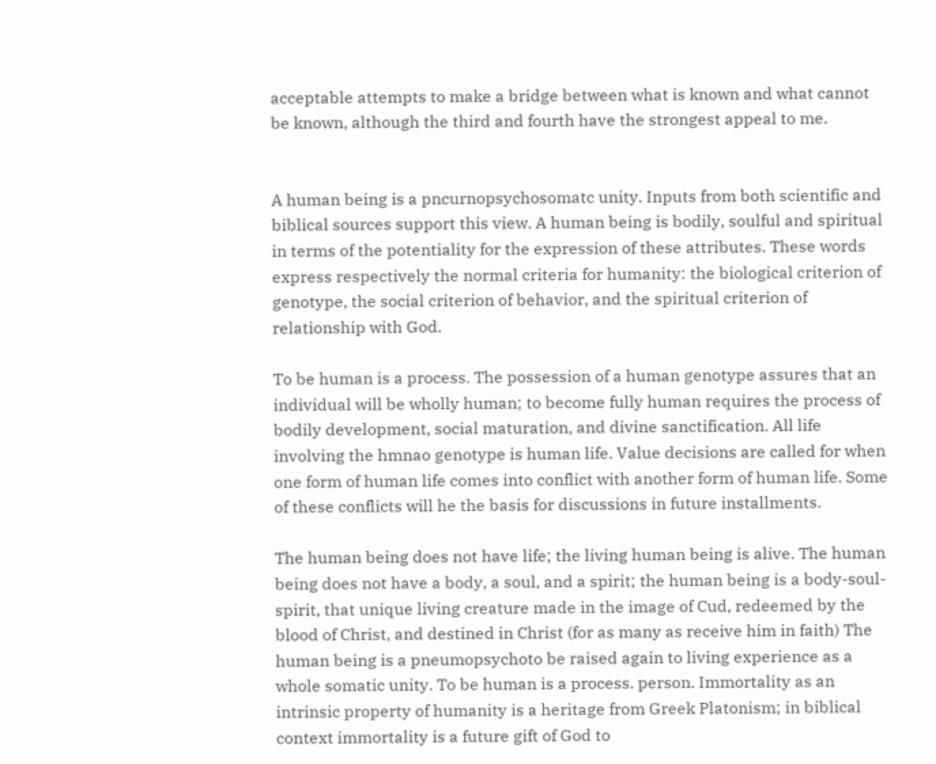acceptable attempts to make a bridge between what is known and what cannot be known, although the third and fourth have the strongest appeal to me.


A human being is a pncurnopsychosomatc unity. Inputs from both scientific and biblical sources support this view. A human being is bodily, soulful and spiritual in terms of the potentiality for the expression of these attributes. These words express respectively the normal criteria for humanity: the biological criterion of genotype, the social criterion of behavior, and the spiritual criterion of relationship with God.

To be human is a process. The possession of a human genotype assures that an individual will be wholly human; to become fully human requires the process of bodily development, social maturation, and divine sanctification. All life involving the hmnao genotype is human life. Value decisions are called for when one form of human life comes into conflict with another form of human life. Some of these conflicts will he the basis for discussions in future installments.

The human being does not have life; the living human being is alive. The human being does not have a body, a soul, and a spirit; the human being is a body-soul-spirit, that unique living creature made in the image of Cud, redeemed by the blood of Christ, and destined in Christ (for as many as receive him in faith) The human being is a pneumopsychoto be raised again to living experience as a whole somatic unity. To be human is a process. person. Immortality as an intrinsic property of humanity is a heritage from Greek Platonism; in biblical context immortality is a future gift of God to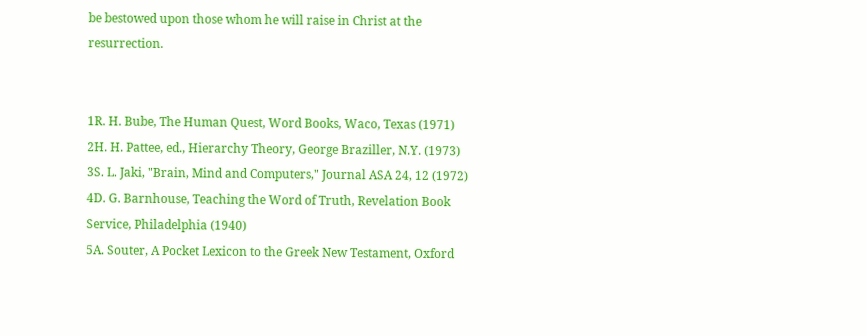be bestowed upon those whom he will raise in Christ at the resurrection.


1R. H. Bube, The Human Quest, Word Books, Waco, Texas (1971)
2H. H. Pattee, ed., Hierarchy Theory, George Braziller, N.Y. (1973)
3S. L. Jaki, "Brain, Mind and Computers," Journal ASA 24, 12 (1972)
4D. G. Barnhouse, Teaching the Word of Truth, Revelation Book Service, Philadelphia (1940)
5A. Souter, A Pocket Lexicon to the Greek New Testament, Oxford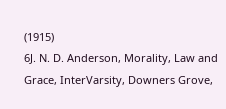(1915)
6J. N. D. Anderson, Morality, Law and Grace, InterVarsity, Downers Grove,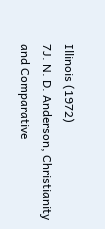Illinois (1972)
7J. N. D. Anderson, Christianity and Comparative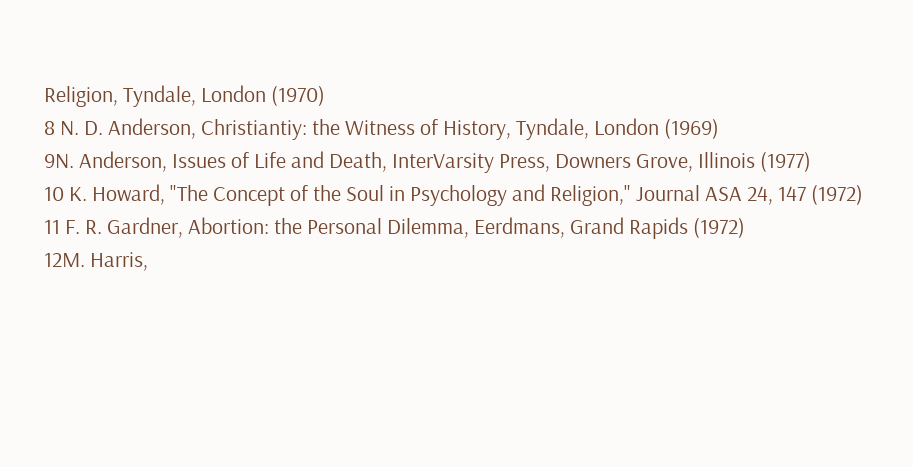Religion, Tyndale, London (1970)
8 N. D. Anderson, Christiantiy: the Witness of History, Tyndale, London (1969)
9N. Anderson, Issues of Life and Death, InterVarsity Press, Downers Grove, Illinois (1977)
10 K. Howard, "The Concept of the Soul in Psychology and Religion," Journal ASA 24, 147 (1972)
11 F. R. Gardner, Abortion: the Personal Dilemma, Eerdmans, Grand Rapids (1972)
12M. Harris,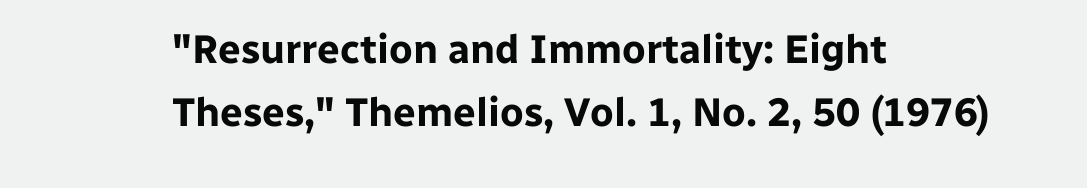"Resurrection and Immortality: Eight Theses," Themelios, Vol. 1, No. 2, 50 (1976)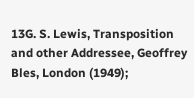13G. S. Lewis, Transposition and other Addressee, Geoffrey Bles, London (1949);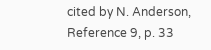cited by N. Anderson, Reference 9, p. 33